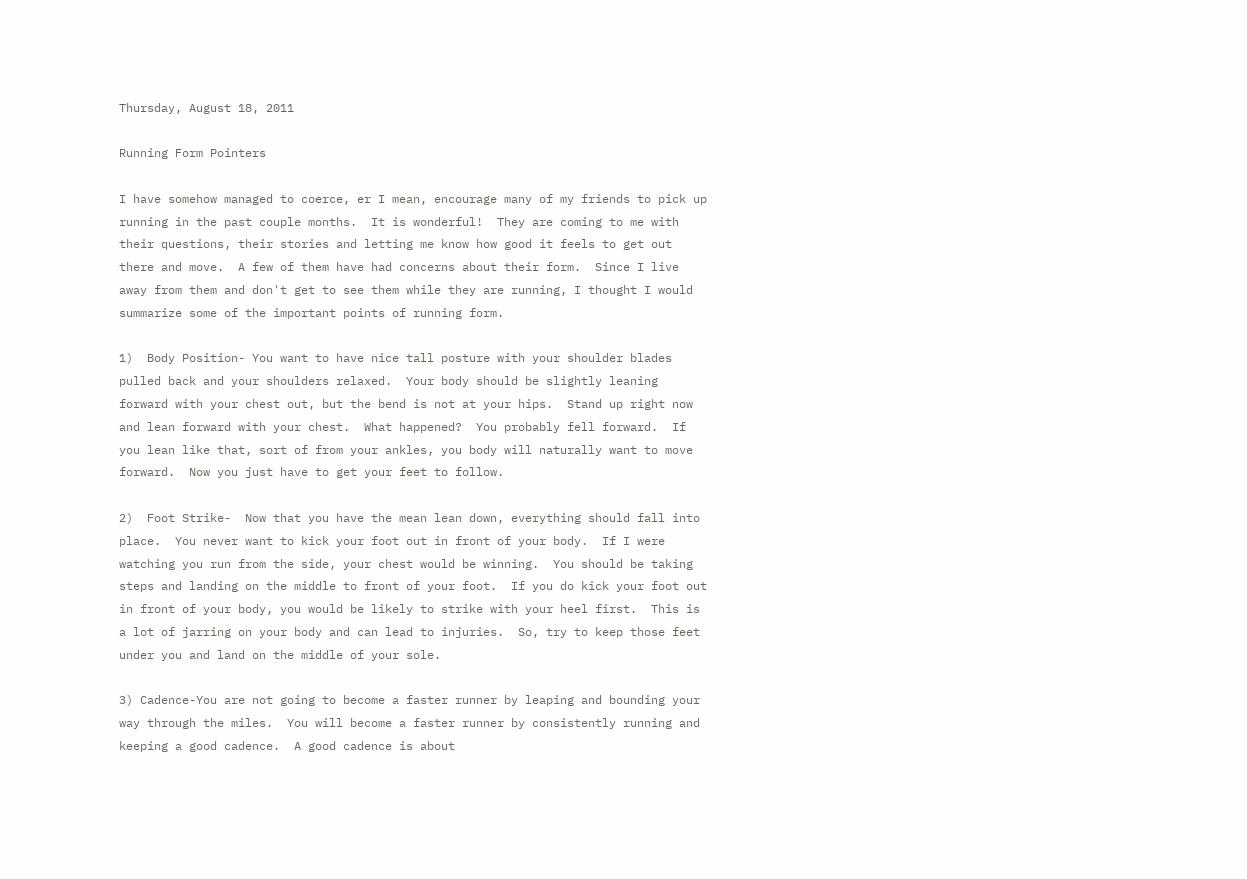Thursday, August 18, 2011

Running Form Pointers

I have somehow managed to coerce, er I mean, encourage many of my friends to pick up running in the past couple months.  It is wonderful!  They are coming to me with their questions, their stories and letting me know how good it feels to get out there and move.  A few of them have had concerns about their form.  Since I live away from them and don't get to see them while they are running, I thought I would summarize some of the important points of running form.

1)  Body Position- You want to have nice tall posture with your shoulder blades pulled back and your shoulders relaxed.  Your body should be slightly leaning forward with your chest out, but the bend is not at your hips.  Stand up right now and lean forward with your chest.  What happened?  You probably fell forward.  If you lean like that, sort of from your ankles, you body will naturally want to move forward.  Now you just have to get your feet to follow.

2)  Foot Strike-  Now that you have the mean lean down, everything should fall into place.  You never want to kick your foot out in front of your body.  If I were watching you run from the side, your chest would be winning.  You should be taking steps and landing on the middle to front of your foot.  If you do kick your foot out in front of your body, you would be likely to strike with your heel first.  This is a lot of jarring on your body and can lead to injuries.  So, try to keep those feet under you and land on the middle of your sole.

3) Cadence-You are not going to become a faster runner by leaping and bounding your way through the miles.  You will become a faster runner by consistently running and keeping a good cadence.  A good cadence is about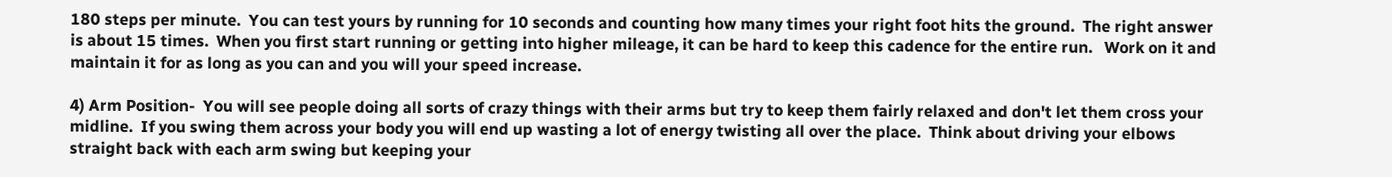180 steps per minute.  You can test yours by running for 10 seconds and counting how many times your right foot hits the ground.  The right answer is about 15 times.  When you first start running or getting into higher mileage, it can be hard to keep this cadence for the entire run.   Work on it and maintain it for as long as you can and you will your speed increase.

4) Arm Position-  You will see people doing all sorts of crazy things with their arms but try to keep them fairly relaxed and don't let them cross your midline.  If you swing them across your body you will end up wasting a lot of energy twisting all over the place.  Think about driving your elbows straight back with each arm swing but keeping your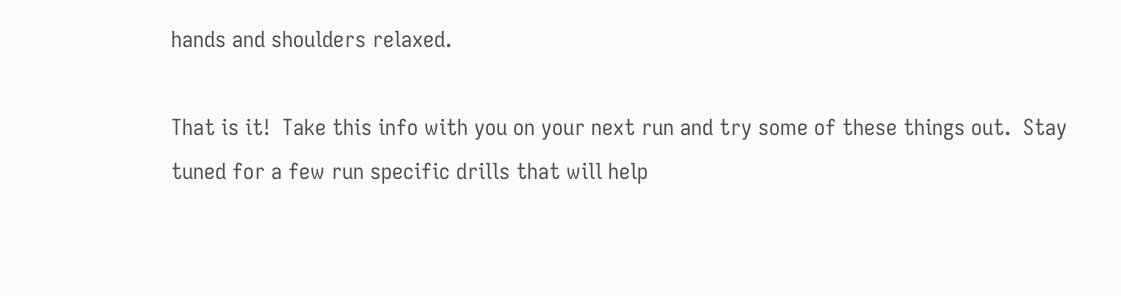hands and shoulders relaxed.

That is it!  Take this info with you on your next run and try some of these things out.  Stay tuned for a few run specific drills that will help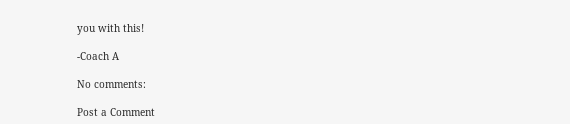you with this!

-Coach A

No comments:

Post a Comment